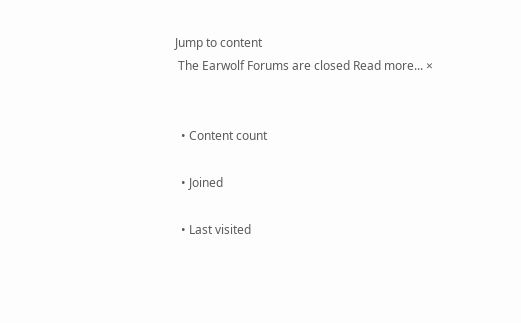Jump to content
 The Earwolf Forums are closed Read more... ×


  • Content count

  • Joined

  • Last visited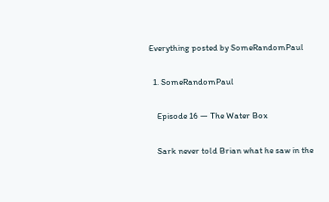Everything posted by SomeRandomPaul

  1. SomeRandomPaul

    Episode 16 — The Water Box

    Sark never told Brian what he saw in the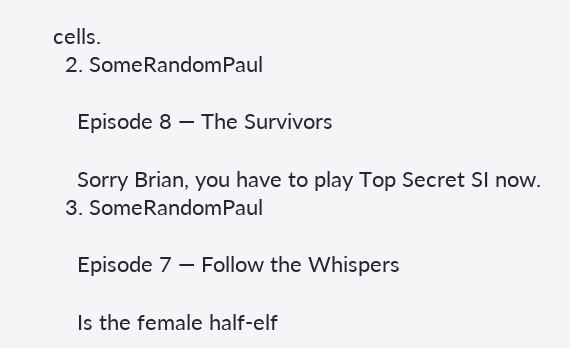cells.
  2. SomeRandomPaul

    Episode 8 — The Survivors

    Sorry Brian, you have to play Top Secret SI now.
  3. SomeRandomPaul

    Episode 7 — Follow the Whispers

    Is the female half-elf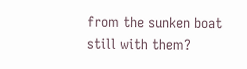from the sunken boat still with them?